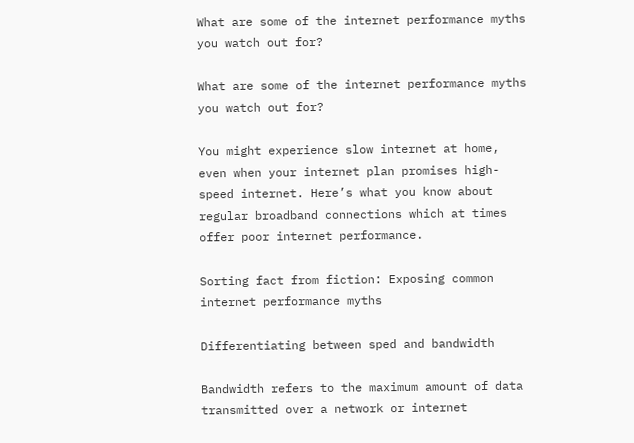What are some of the internet performance myths you watch out for?

What are some of the internet performance myths you watch out for?

You might experience slow internet at home, even when your internet plan promises high-speed internet. Here’s what you know about regular broadband connections which at times offer poor internet performance.

Sorting fact from fiction: Exposing common internet performance myths

Differentiating between sped and bandwidth

Bandwidth refers to the maximum amount of data transmitted over a network or internet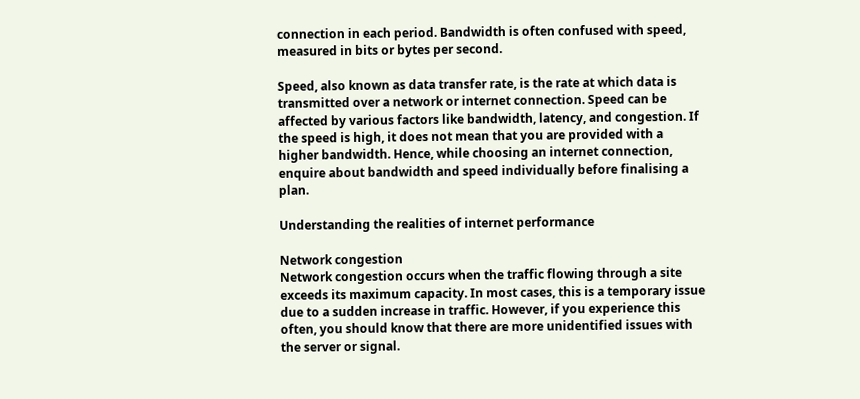connection in each period. Bandwidth is often confused with speed, measured in bits or bytes per second.

Speed, also known as data transfer rate, is the rate at which data is transmitted over a network or internet connection. Speed can be affected by various factors like bandwidth, latency, and congestion. If the speed is high, it does not mean that you are provided with a higher bandwidth. Hence, while choosing an internet connection, enquire about bandwidth and speed individually before finalising a plan.

Understanding the realities of internet performance

Network congestion
Network congestion occurs when the traffic flowing through a site exceeds its maximum capacity. In most cases, this is a temporary issue due to a sudden increase in traffic. However, if you experience this often, you should know that there are more unidentified issues with the server or signal.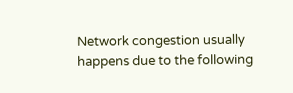Network congestion usually happens due to the following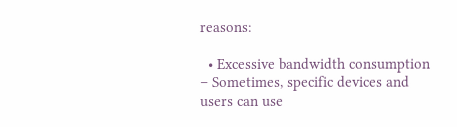reasons:

  • Excessive bandwidth consumption – Sometimes, specific devices and users can use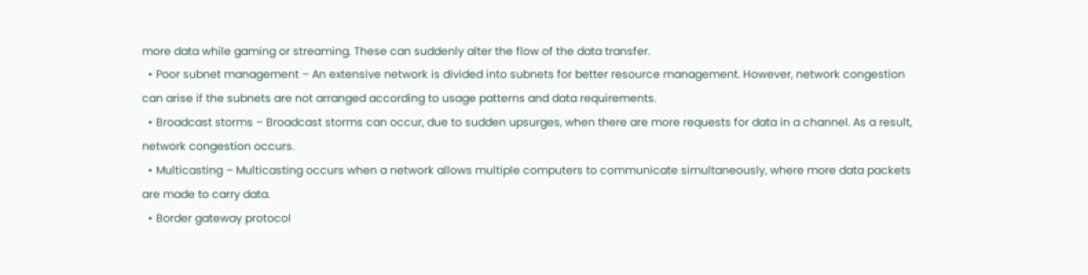more data while gaming or streaming. These can suddenly alter the flow of the data transfer.
  • Poor subnet management – An extensive network is divided into subnets for better resource management. However, network congestion can arise if the subnets are not arranged according to usage patterns and data requirements.
  • Broadcast storms – Broadcast storms can occur, due to sudden upsurges, when there are more requests for data in a channel. As a result, network congestion occurs.
  • Multicasting – Multicasting occurs when a network allows multiple computers to communicate simultaneously, where more data packets are made to carry data.
  • Border gateway protocol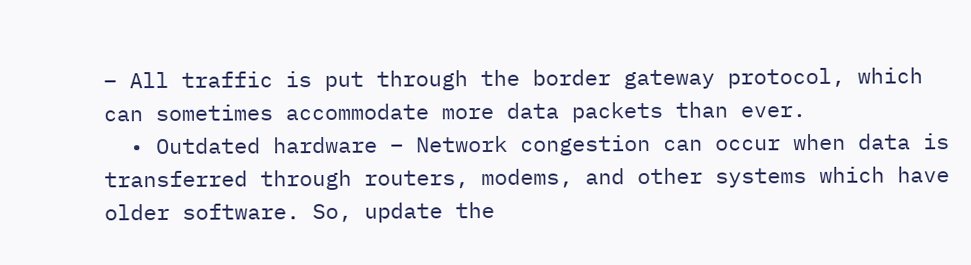– All traffic is put through the border gateway protocol, which can sometimes accommodate more data packets than ever.
  • Outdated hardware – Network congestion can occur when data is transferred through routers, modems, and other systems which have older software. So, update the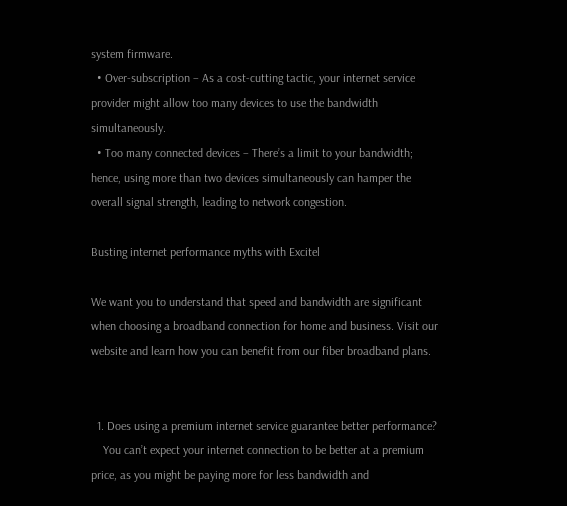system firmware.
  • Over-subscription – As a cost-cutting tactic, your internet service provider might allow too many devices to use the bandwidth simultaneously.
  • Too many connected devices – There’s a limit to your bandwidth; hence, using more than two devices simultaneously can hamper the overall signal strength, leading to network congestion.

Busting internet performance myths with Excitel

We want you to understand that speed and bandwidth are significant when choosing a broadband connection for home and business. Visit our website and learn how you can benefit from our fiber broadband plans.


  1. Does using a premium internet service guarantee better performance?
    You can’t expect your internet connection to be better at a premium price, as you might be paying more for less bandwidth and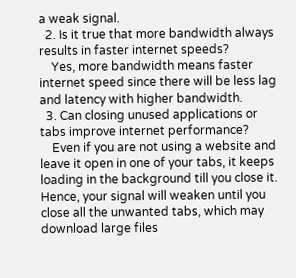a weak signal.
  2. Is it true that more bandwidth always results in faster internet speeds?
    Yes, more bandwidth means faster internet speed since there will be less lag and latency with higher bandwidth.
  3. Can closing unused applications or tabs improve internet performance?
    Even if you are not using a website and leave it open in one of your tabs, it keeps loading in the background till you close it. Hence, your signal will weaken until you close all the unwanted tabs, which may download large files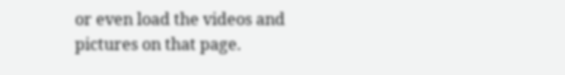or even load the videos and pictures on that page.